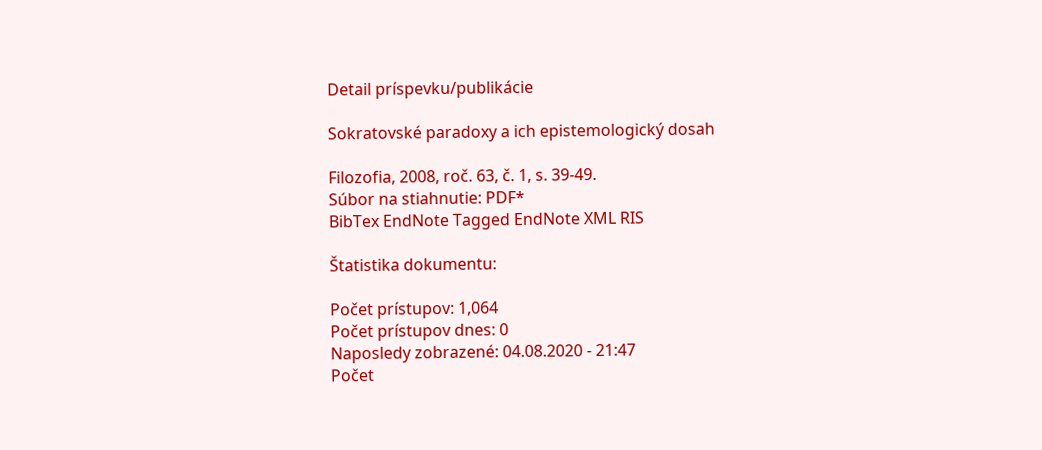Detail príspevku/publikácie

Sokratovské paradoxy a ich epistemologický dosah

Filozofia, 2008, roč. 63, č. 1, s. 39-49.
Súbor na stiahnutie: PDF*
BibTex EndNote Tagged EndNote XML RIS

Štatistika dokumentu:

Počet prístupov: 1,064
Počet prístupov dnes: 0
Naposledy zobrazené: 04.08.2020 - 21:47
Počet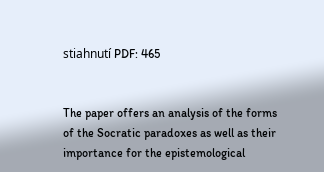stiahnutí PDF: 465


The paper offers an analysis of the forms of the Socratic paradoxes as well as their importance for the epistemological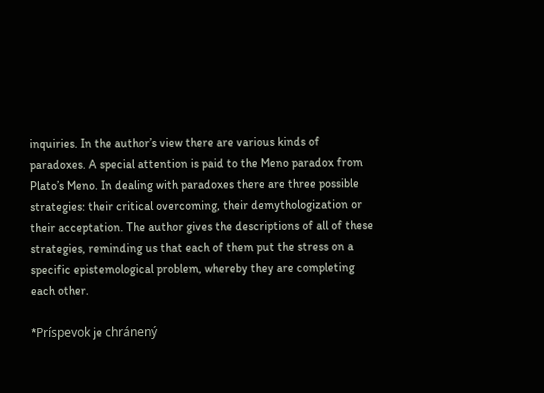inquiries. In the author’s view there are various kinds of paradoxes. A special attention is paid to the Meno paradox from Plato’s Meno. In dealing with paradoxes there are three possible strategies: their critical overcoming, their demythologization or their acceptation. The author gives the descriptions of all of these strategies, reminding us that each of them put the stress on a specific epistemological problem, whereby they are completing each other.

*Príspevok je chránený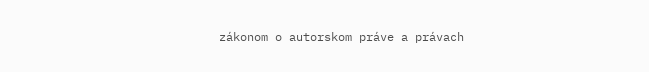zákonom o autorskom práve a právach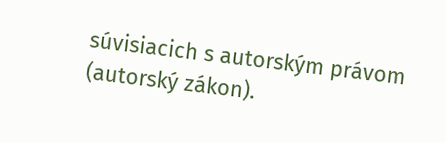súvisiacich s autorským právom (autorský zákon).